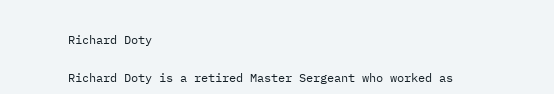Richard Doty

Richard Doty is a retired Master Sergeant who worked as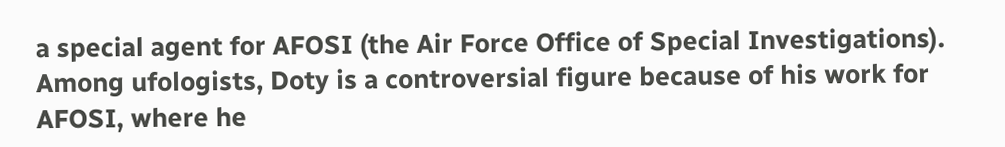a special agent for AFOSI (the Air Force Office of Special Investigations). Among ufologists, Doty is a controversial figure because of his work for AFOSI, where he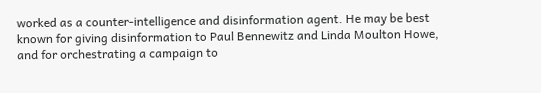worked as a counter-intelligence and disinformation agent. He may be best known for giving disinformation to Paul Bennewitz and Linda Moulton Howe, and for orchestrating a campaign to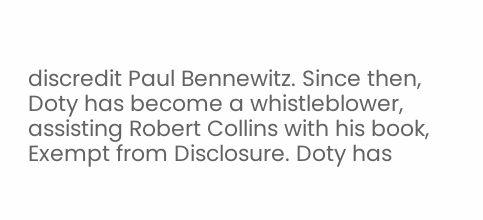discredit Paul Bennewitz. Since then, Doty has become a whistleblower, assisting Robert Collins with his book, Exempt from Disclosure. Doty has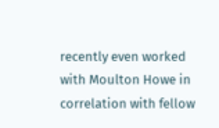recently even worked with Moulton Howe in correlation with fellow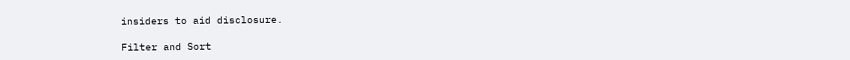insiders to aid disclosure.

Filter and Sort